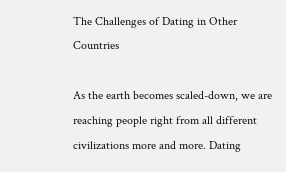The Challenges of Dating in Other Countries

As the earth becomes scaled-down, we are reaching people right from all different civilizations more and more. Dating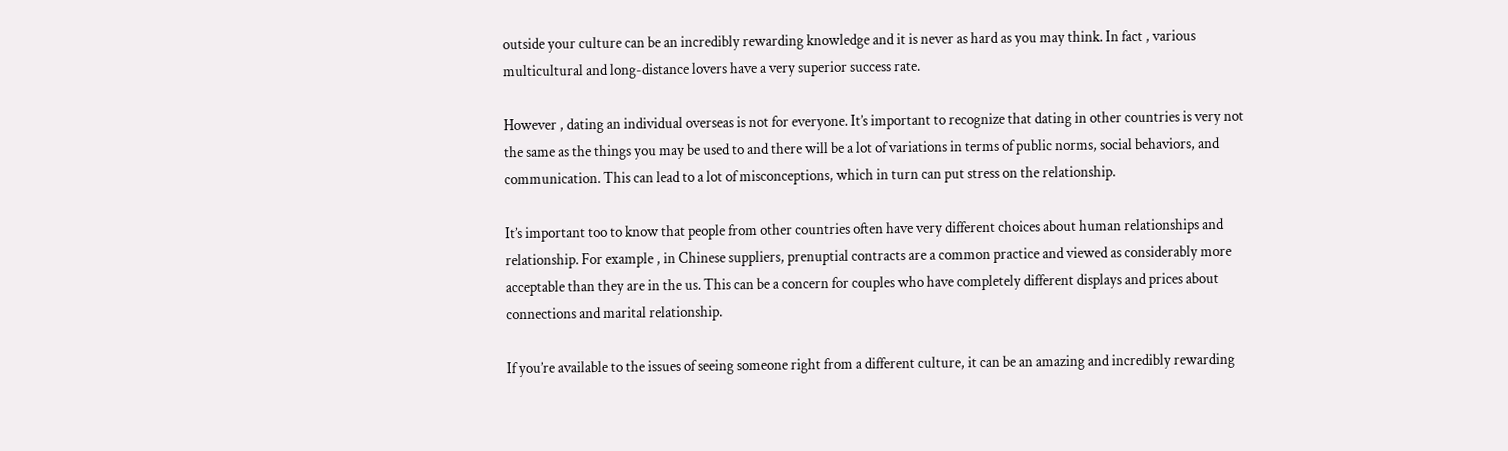outside your culture can be an incredibly rewarding knowledge and it is never as hard as you may think. In fact , various multicultural and long-distance lovers have a very superior success rate.

However , dating an individual overseas is not for everyone. It’s important to recognize that dating in other countries is very not the same as the things you may be used to and there will be a lot of variations in terms of public norms, social behaviors, and communication. This can lead to a lot of misconceptions, which in turn can put stress on the relationship.

It’s important too to know that people from other countries often have very different choices about human relationships and relationship. For example , in Chinese suppliers, prenuptial contracts are a common practice and viewed as considerably more acceptable than they are in the us. This can be a concern for couples who have completely different displays and prices about connections and marital relationship.

If you’re available to the issues of seeing someone right from a different culture, it can be an amazing and incredibly rewarding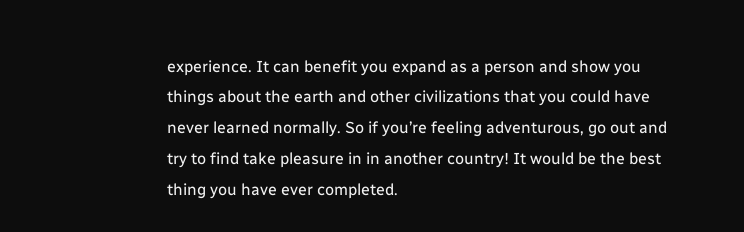experience. It can benefit you expand as a person and show you things about the earth and other civilizations that you could have never learned normally. So if you’re feeling adventurous, go out and try to find take pleasure in in another country! It would be the best thing you have ever completed.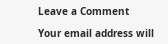Leave a Comment

Your email address will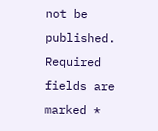not be published. Required fields are marked *